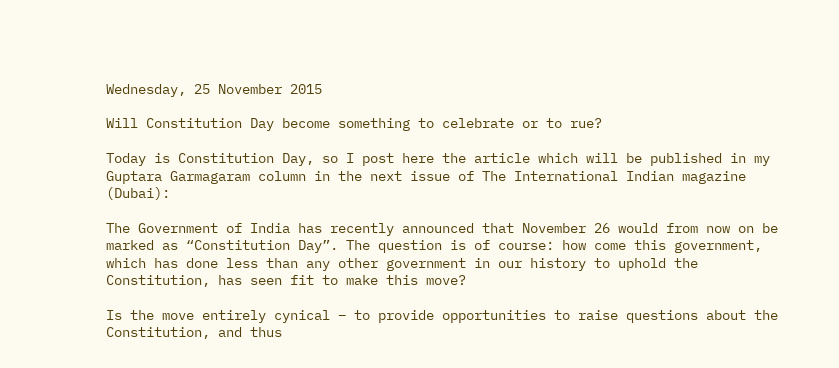Wednesday, 25 November 2015

Will Constitution Day become something to celebrate or to rue?

Today is Constitution Day, so I post here the article which will be published in my Guptara Garmagaram column in the next issue of The International Indian magazine (Dubai):

The Government of India has recently announced that November 26 would from now on be marked as “Constitution Day”. The question is of course: how come this government, which has done less than any other government in our history to uphold the Constitution, has seen fit to make this move?

Is the move entirely cynical – to provide opportunities to raise questions about the Constitution, and thus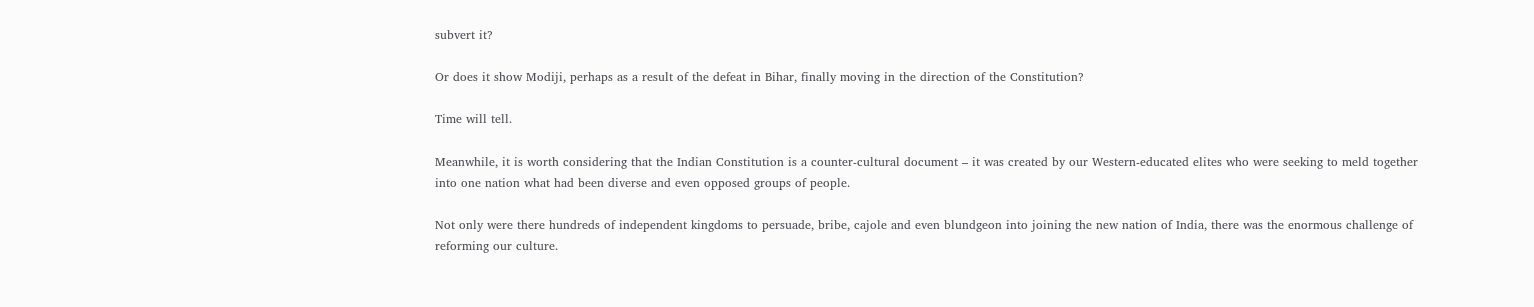subvert it?

Or does it show Modiji, perhaps as a result of the defeat in Bihar, finally moving in the direction of the Constitution?

Time will tell.

Meanwhile, it is worth considering that the Indian Constitution is a counter-cultural document – it was created by our Western-educated elites who were seeking to meld together into one nation what had been diverse and even opposed groups of people.

Not only were there hundreds of independent kingdoms to persuade, bribe, cajole and even blundgeon into joining the new nation of India, there was the enormous challenge of reforming our culture.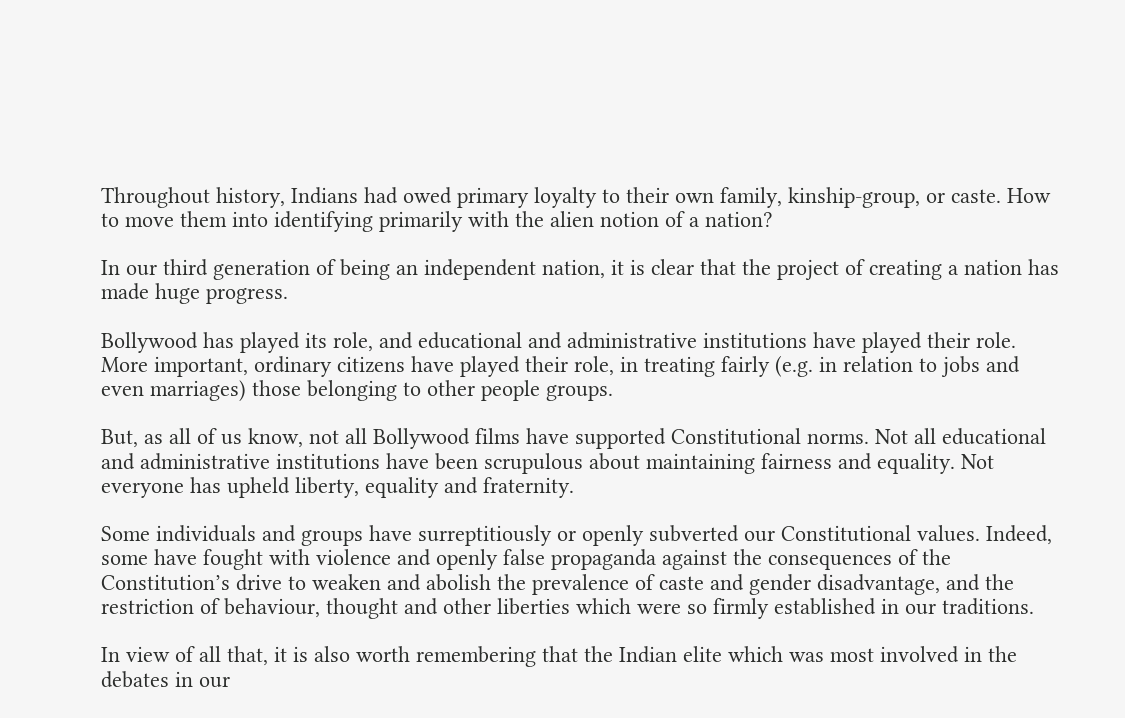Throughout history, Indians had owed primary loyalty to their own family, kinship-group, or caste. How to move them into identifying primarily with the alien notion of a nation?

In our third generation of being an independent nation, it is clear that the project of creating a nation has made huge progress.

Bollywood has played its role, and educational and administrative institutions have played their role. More important, ordinary citizens have played their role, in treating fairly (e.g. in relation to jobs and even marriages) those belonging to other people groups.

But, as all of us know, not all Bollywood films have supported Constitutional norms. Not all educational and administrative institutions have been scrupulous about maintaining fairness and equality. Not everyone has upheld liberty, equality and fraternity.

Some individuals and groups have surreptitiously or openly subverted our Constitutional values. Indeed, some have fought with violence and openly false propaganda against the consequences of the Constitution’s drive to weaken and abolish the prevalence of caste and gender disadvantage, and the restriction of behaviour, thought and other liberties which were so firmly established in our traditions.

In view of all that, it is also worth remembering that the Indian elite which was most involved in the debates in our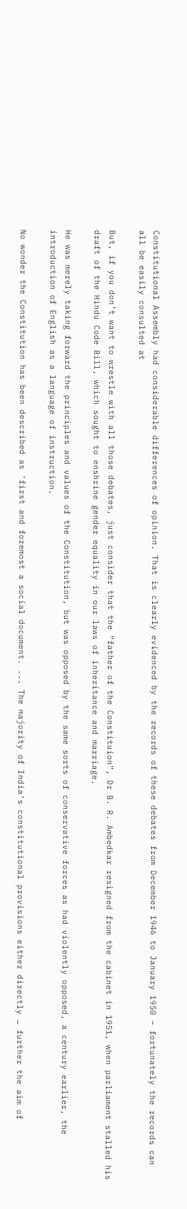Constitutional Assembly had considerable differences of opinion. That is clearly evidenced by the records of these debates from December 1946 to January 1950 – fortunately the records can all be easily consulted at

But, if you don’t want to wrestle with all those debates, just consider that the “father of the Constituion”, Dr B. R. Ambedkar resigned from the cabinet in 1951, when parliament stalled his draft of the Hindu Code Bill, which sought to enshrine gender equality in our laws of inheritance and marriage.

He was merely taking forward the principles and values of the Constitution, but was opposed by the same sorts of conservative forces as had violently opposed, a century earlier, the introduction of English as a language of instruction.

No wonder the Constitution has been described as 'first and foremost a social document. ... The majority of India's constitutional provisions either directly … further the aim of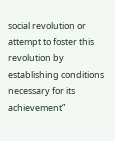social revolution or attempt to foster this revolution by establishing conditions necessary for its achievement”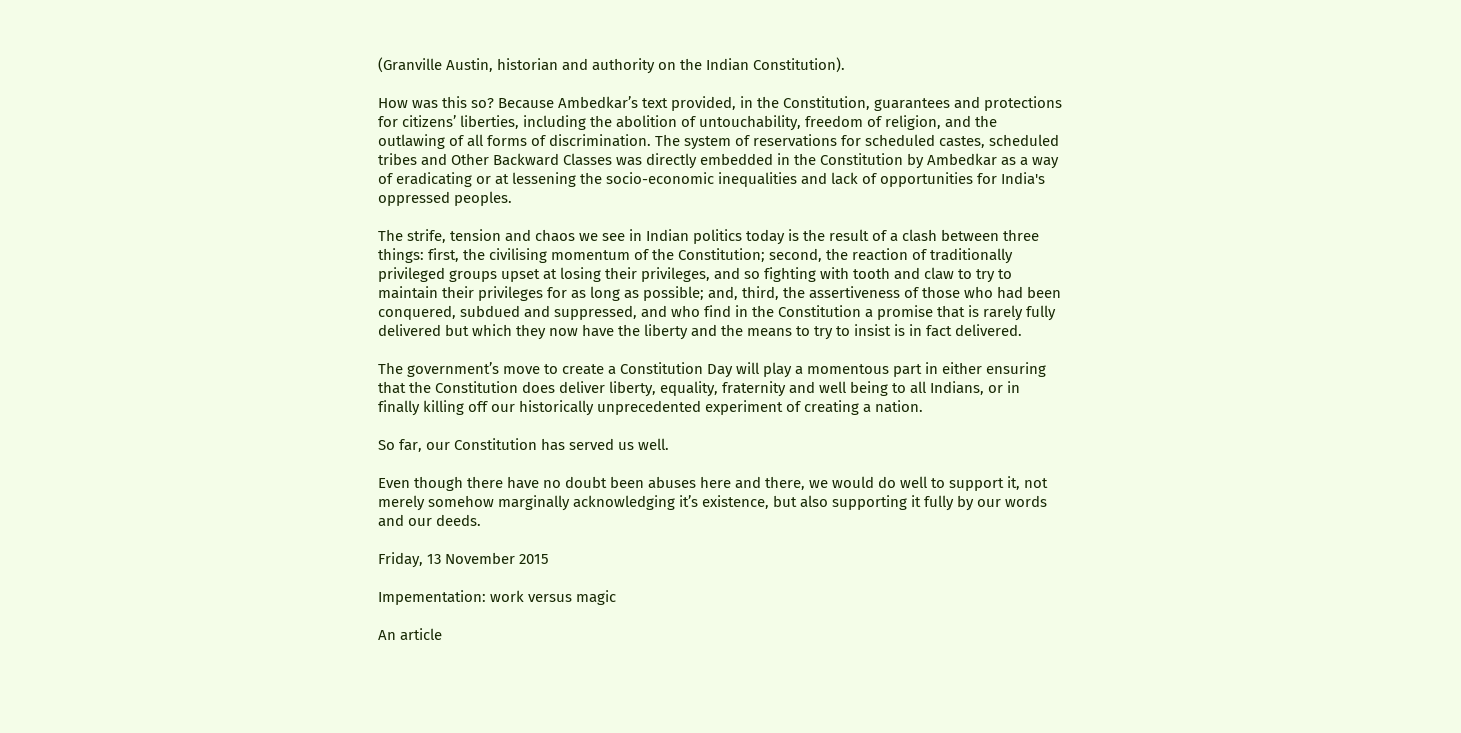(Granville Austin, historian and authority on the Indian Constitution).

How was this so? Because Ambedkar’s text provided, in the Constitution, guarantees and protections for citizens’ liberties, including the abolition of untouchability, freedom of religion, and the outlawing of all forms of discrimination. The system of reservations for scheduled castes, scheduled tribes and Other Backward Classes was directly embedded in the Constitution by Ambedkar as a way of eradicating or at lessening the socio-economic inequalities and lack of opportunities for India's oppressed peoples.

The strife, tension and chaos we see in Indian politics today is the result of a clash between three things: first, the civilising momentum of the Constitution; second, the reaction of traditionally privileged groups upset at losing their privileges, and so fighting with tooth and claw to try to maintain their privileges for as long as possible; and, third, the assertiveness of those who had been conquered, subdued and suppressed, and who find in the Constitution a promise that is rarely fully delivered but which they now have the liberty and the means to try to insist is in fact delivered.

The government’s move to create a Constitution Day will play a momentous part in either ensuring that the Constitution does deliver liberty, equality, fraternity and well being to all Indians, or in finally killing off our historically unprecedented experiment of creating a nation.

So far, our Constitution has served us well.

Even though there have no doubt been abuses here and there, we would do well to support it, not merely somehow marginally acknowledging it’s existence, but also supporting it fully by our words and our deeds.

Friday, 13 November 2015

Impementation: work versus magic

An article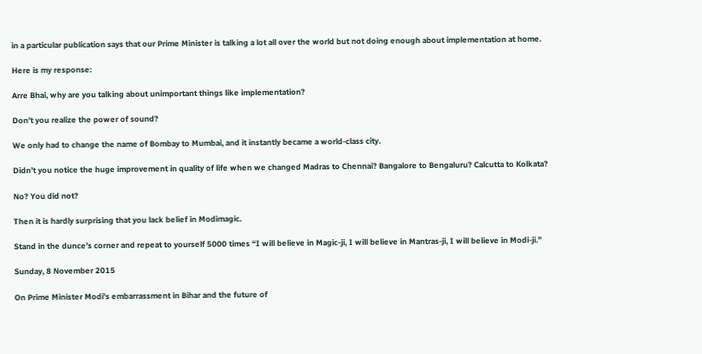in a particular publication says that our Prime Minister is talking a lot all over the world but not doing enough about implementation at home.

Here is my response:

Arre Bhai, why are you talking about unimportant things like implementation?

Don’t you realize the power of sound?

We only had to change the name of Bombay to Mumbai, and it instantly became a world-class city.

Didn’t you notice the huge improvement in quality of life when we changed Madras to Chennai? Bangalore to Bengaluru? Calcutta to Kolkata?

No? You did not?

Then it is hardly surprising that you lack belief in Modimagic.

Stand in the dunce’s corner and repeat to yourself 5000 times “I will believe in Magic-ji, I will believe in Mantras-ji, I will believe in Modi-ji.”

Sunday, 8 November 2015

On Prime Minister Modi's embarrassment in Bihar and the future of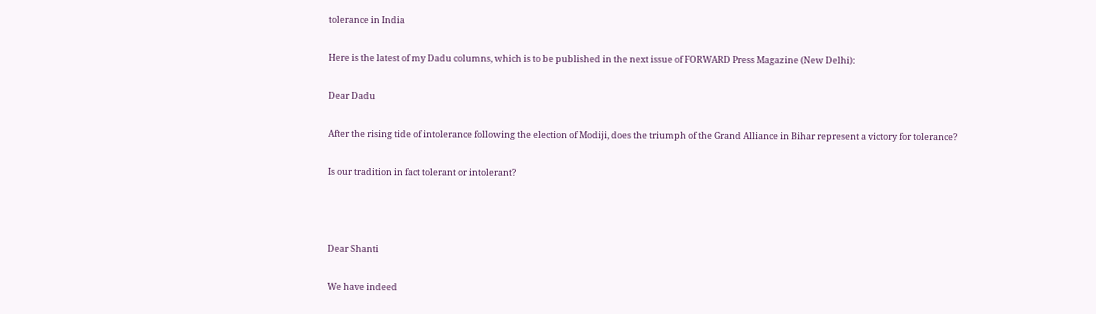tolerance in India

Here is the latest of my Dadu columns, which is to be published in the next issue of FORWARD Press Magazine (New Delhi):

Dear Dadu

After the rising tide of intolerance following the election of Modiji, does the triumph of the Grand Alliance in Bihar represent a victory for tolerance?

Is our tradition in fact tolerant or intolerant?



Dear Shanti

We have indeed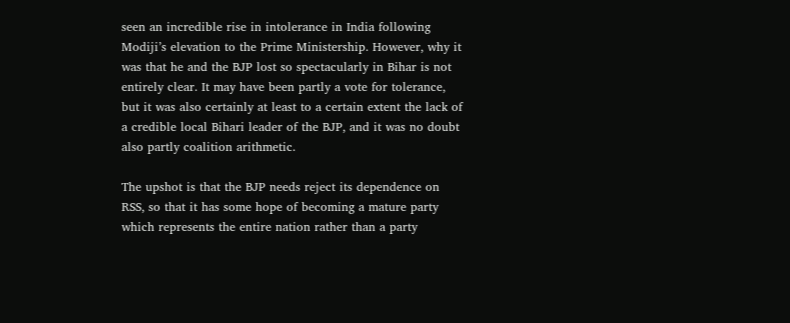seen an incredible rise in intolerance in India following Modiji’s elevation to the Prime Ministership. However, why it was that he and the BJP lost so spectacularly in Bihar is not entirely clear. It may have been partly a vote for tolerance, but it was also certainly at least to a certain extent the lack of a credible local Bihari leader of the BJP, and it was no doubt also partly coalition arithmetic.

The upshot is that the BJP needs reject its dependence on RSS, so that it has some hope of becoming a mature party which represents the entire nation rather than a party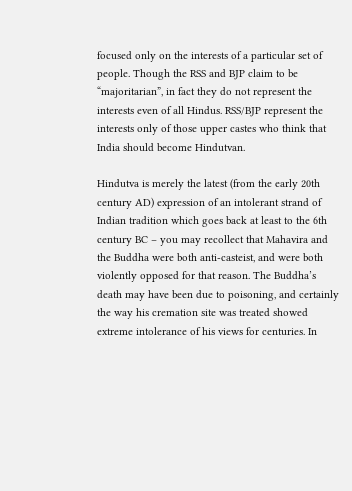focused only on the interests of a particular set of people. Though the RSS and BJP claim to be “majoritarian”, in fact they do not represent the interests even of all Hindus. RSS/BJP represent the interests only of those upper castes who think that India should become Hindutvan.

Hindutva is merely the latest (from the early 20th century AD) expression of an intolerant strand of Indian tradition which goes back at least to the 6th century BC – you may recollect that Mahavira and the Buddha were both anti-casteist, and were both violently opposed for that reason. The Buddha’s death may have been due to poisoning, and certainly the way his cremation site was treated showed extreme intolerance of his views for centuries. In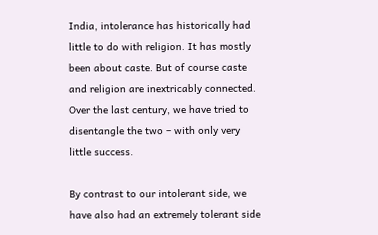India, intolerance has historically had little to do with religion. It has mostly been about caste. But of course caste and religion are inextricably connected. Over the last century, we have tried to disentangle the two – with only very little success.

By contrast to our intolerant side, we have also had an extremely tolerant side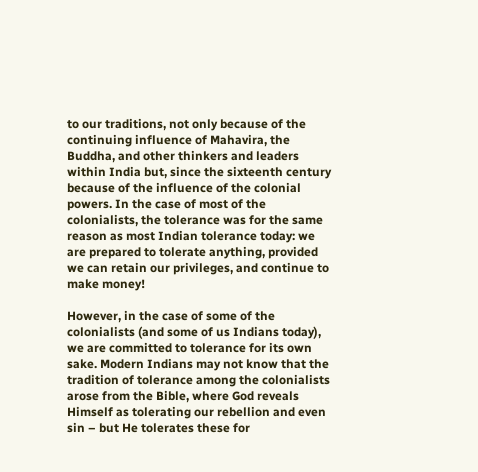to our traditions, not only because of the continuing influence of Mahavira, the Buddha, and other thinkers and leaders within India but, since the sixteenth century because of the influence of the colonial powers. In the case of most of the colonialists, the tolerance was for the same reason as most Indian tolerance today: we are prepared to tolerate anything, provided we can retain our privileges, and continue to make money!

However, in the case of some of the colonialists (and some of us Indians today), we are committed to tolerance for its own sake. Modern Indians may not know that the tradition of tolerance among the colonialists arose from the Bible, where God reveals Himself as tolerating our rebellion and even sin – but He tolerates these for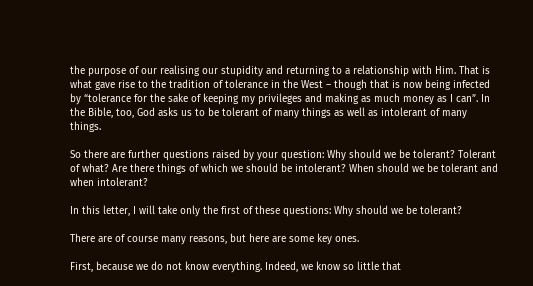the purpose of our realising our stupidity and returning to a relationship with Him. That is what gave rise to the tradition of tolerance in the West – though that is now being infected by “tolerance for the sake of keeping my privileges and making as much money as I can”. In the Bible, too, God asks us to be tolerant of many things as well as intolerant of many things.

So there are further questions raised by your question: Why should we be tolerant? Tolerant of what? Are there things of which we should be intolerant? When should we be tolerant and when intolerant?

In this letter, I will take only the first of these questions: Why should we be tolerant?

There are of course many reasons, but here are some key ones.

First, because we do not know everything. Indeed, we know so little that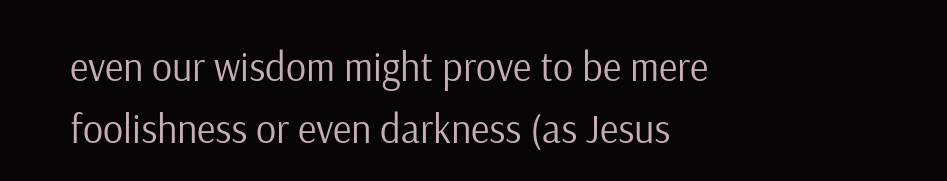even our wisdom might prove to be mere foolishness or even darkness (as Jesus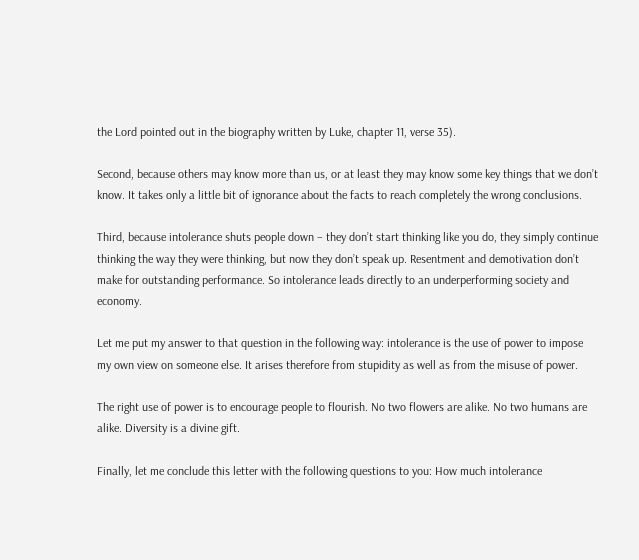the Lord pointed out in the biography written by Luke, chapter 11, verse 35).

Second, because others may know more than us, or at least they may know some key things that we don’t know. It takes only a little bit of ignorance about the facts to reach completely the wrong conclusions.

Third, because intolerance shuts people down – they don’t start thinking like you do, they simply continue thinking the way they were thinking, but now they don’t speak up. Resentment and demotivation don’t make for outstanding performance. So intolerance leads directly to an underperforming society and economy.

Let me put my answer to that question in the following way: intolerance is the use of power to impose my own view on someone else. It arises therefore from stupidity as well as from the misuse of power.

The right use of power is to encourage people to flourish. No two flowers are alike. No two humans are alike. Diversity is a divine gift.

Finally, let me conclude this letter with the following questions to you: How much intolerance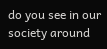do you see in our society around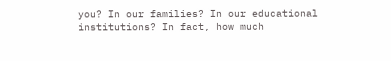you? In our families? In our educational institutions? In fact, how much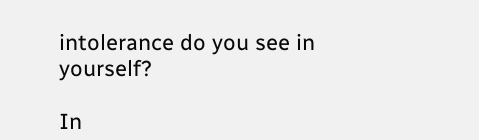intolerance do you see in yourself?

In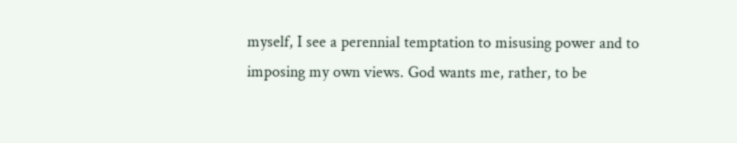myself, I see a perennial temptation to misusing power and to imposing my own views. God wants me, rather, to be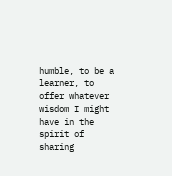humble, to be a learner, to offer whatever wisdom I might have in the spirit of sharing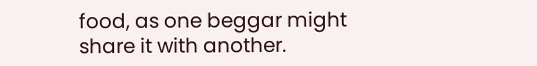food, as one beggar might share it with another.